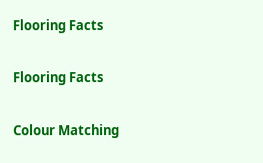Flooring Facts

Flooring Facts

Colour Matching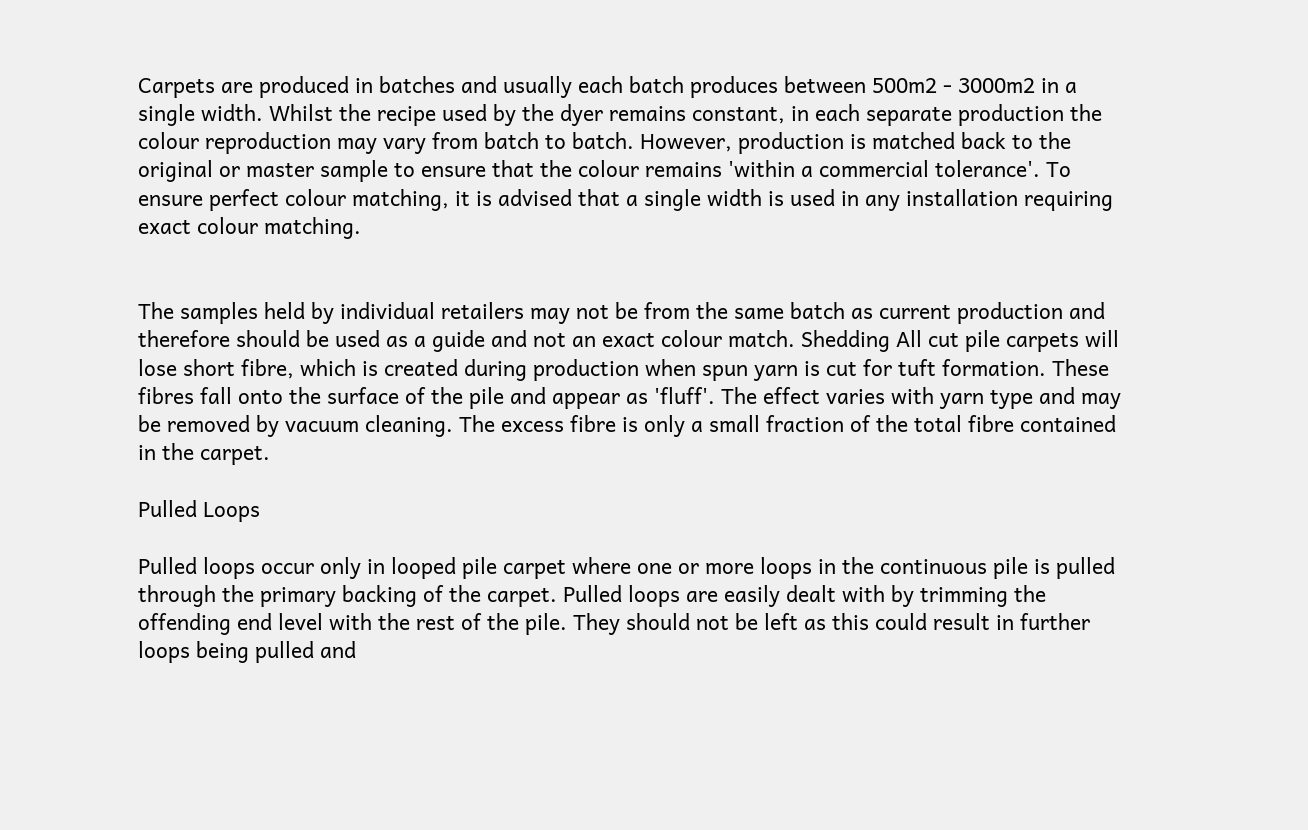Carpets are produced in batches and usually each batch produces between 500m2 - 3000m2 in a single width. Whilst the recipe used by the dyer remains constant, in each separate production the colour reproduction may vary from batch to batch. However, production is matched back to the original or master sample to ensure that the colour remains 'within a commercial tolerance'. To ensure perfect colour matching, it is advised that a single width is used in any installation requiring exact colour matching.


The samples held by individual retailers may not be from the same batch as current production and therefore should be used as a guide and not an exact colour match. Shedding All cut pile carpets will lose short fibre, which is created during production when spun yarn is cut for tuft formation. These fibres fall onto the surface of the pile and appear as 'fluff'. The effect varies with yarn type and may be removed by vacuum cleaning. The excess fibre is only a small fraction of the total fibre contained in the carpet.

Pulled Loops

Pulled loops occur only in looped pile carpet where one or more loops in the continuous pile is pulled through the primary backing of the carpet. Pulled loops are easily dealt with by trimming the offending end level with the rest of the pile. They should not be left as this could result in further loops being pulled and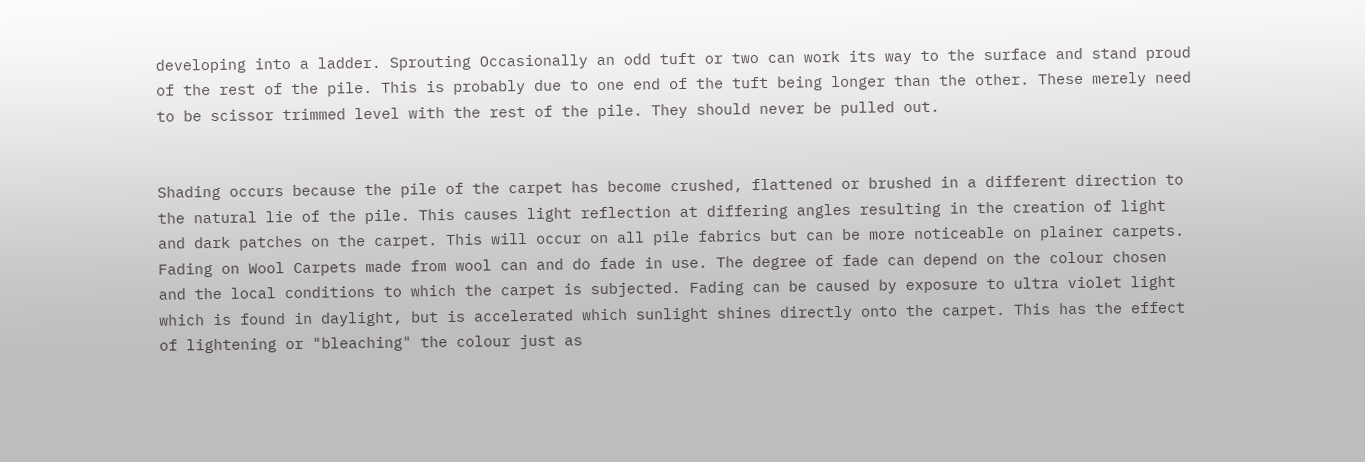developing into a ladder. Sprouting Occasionally an odd tuft or two can work its way to the surface and stand proud of the rest of the pile. This is probably due to one end of the tuft being longer than the other. These merely need to be scissor trimmed level with the rest of the pile. They should never be pulled out.


Shading occurs because the pile of the carpet has become crushed, flattened or brushed in a different direction to the natural lie of the pile. This causes light reflection at differing angles resulting in the creation of light and dark patches on the carpet. This will occur on all pile fabrics but can be more noticeable on plainer carpets. Fading on Wool Carpets made from wool can and do fade in use. The degree of fade can depend on the colour chosen and the local conditions to which the carpet is subjected. Fading can be caused by exposure to ultra violet light which is found in daylight, but is accelerated which sunlight shines directly onto the carpet. This has the effect of lightening or "bleaching" the colour just as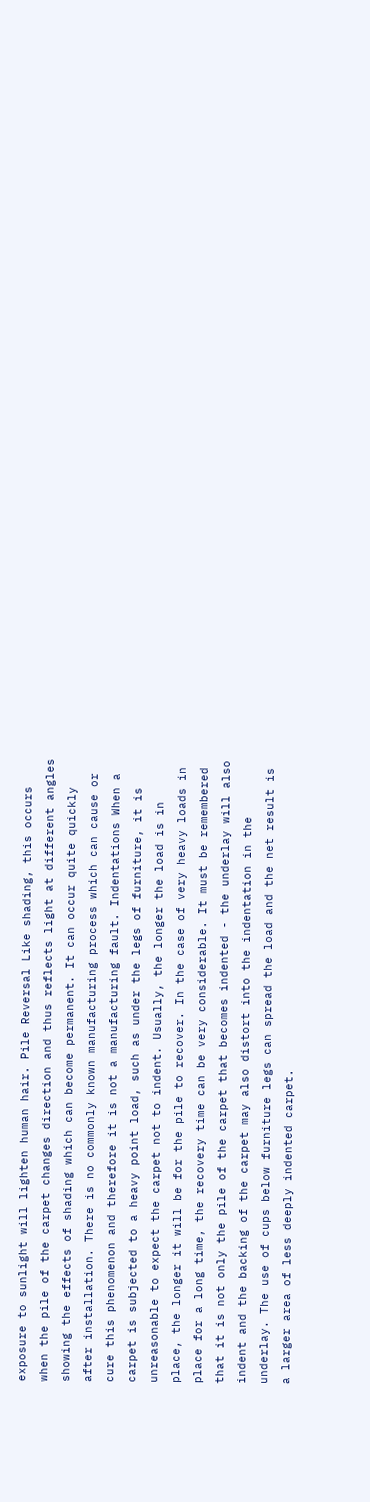exposure to sunlight will lighten human hair. Pile Reversal Like shading, this occurs when the pile of the carpet changes direction and thus reflects light at different angles showing the effects of shading which can become permanent. It can occur quite quickly after installation. There is no commonly known manufacturing process which can cause or cure this phenomenon and therefore it is not a manufacturing fault. Indentations When a carpet is subjected to a heavy point load, such as under the legs of furniture, it is unreasonable to expect the carpet not to indent. Usually, the longer the load is in place, the longer it will be for the pile to recover. In the case of very heavy loads in place for a long time, the recovery time can be very considerable. It must be remembered that it is not only the pile of the carpet that becomes indented - the underlay will also indent and the backing of the carpet may also distort into the indentation in the underlay. The use of cups below furniture legs can spread the load and the net result is a larger area of less deeply indented carpet.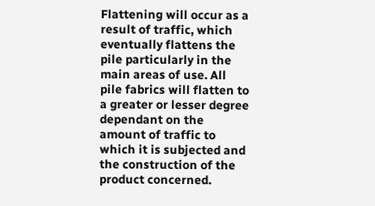Flattening will occur as a result of traffic, which eventually flattens the pile particularly in the main areas of use. All pile fabrics will flatten to a greater or lesser degree dependant on the amount of traffic to which it is subjected and the construction of the product concerned.